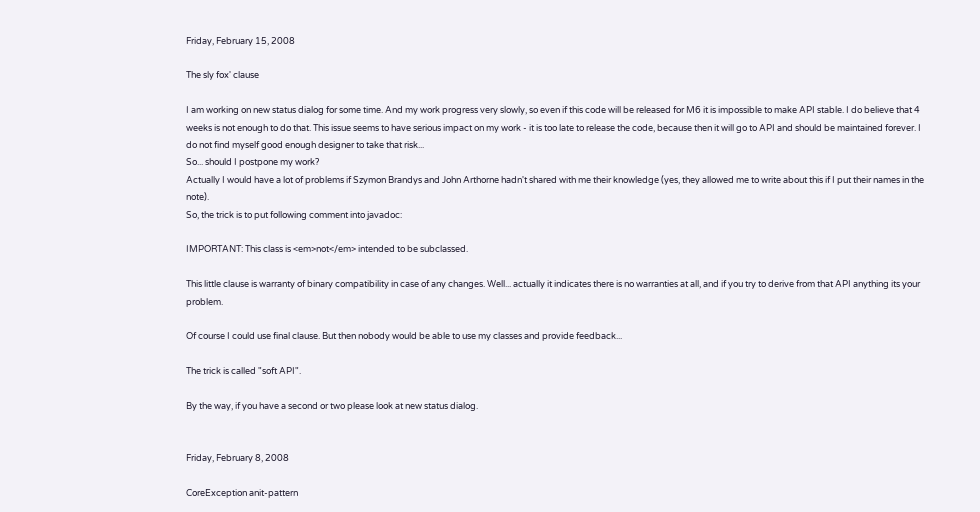Friday, February 15, 2008

The sly fox' clause

I am working on new status dialog for some time. And my work progress very slowly, so even if this code will be released for M6 it is impossible to make API stable. I do believe that 4 weeks is not enough to do that. This issue seems to have serious impact on my work - it is too late to release the code, because then it will go to API and should be maintained forever. I do not find myself good enough designer to take that risk...
So... should I postpone my work?
Actually I would have a lot of problems if Szymon Brandys and John Arthorne hadn't shared with me their knowledge (yes, they allowed me to write about this if I put their names in the note).
So, the trick is to put following comment into javadoc:

IMPORTANT: This class is <em>not</em> intended to be subclassed.

This little clause is warranty of binary compatibility in case of any changes. Well... actually it indicates there is no warranties at all, and if you try to derive from that API anything its your problem.

Of course I could use final clause. But then nobody would be able to use my classes and provide feedback...

The trick is called "soft API".

By the way, if you have a second or two please look at new status dialog.


Friday, February 8, 2008

CoreException anit-pattern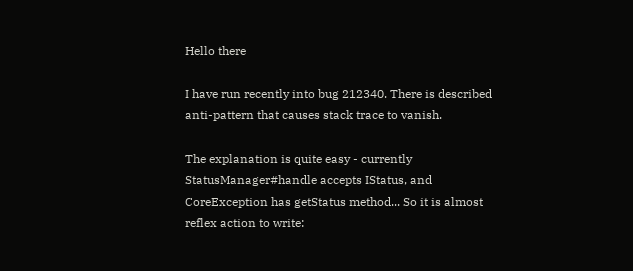Hello there

I have run recently into bug 212340. There is described anti-pattern that causes stack trace to vanish.

The explanation is quite easy - currently StatusManager#handle accepts IStatus, and CoreException has getStatus method... So it is almost reflex action to write: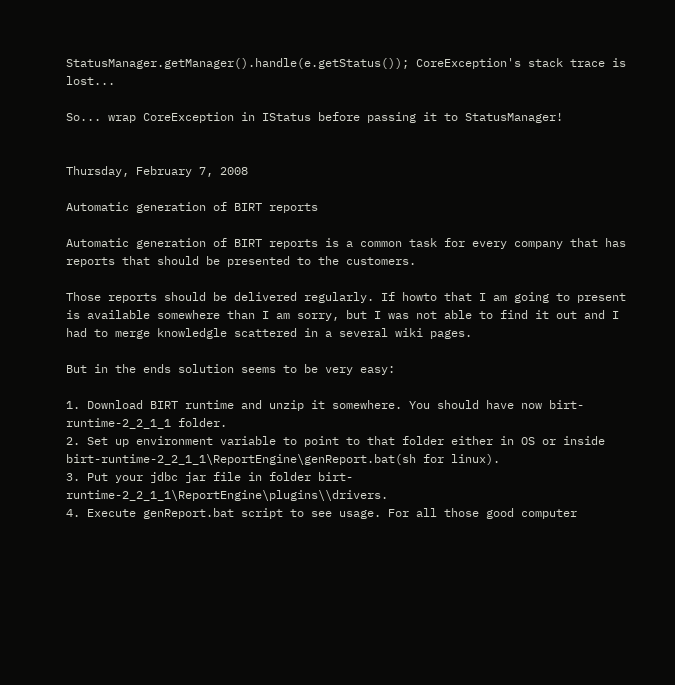StatusManager.getManager().handle(e.getStatus()); CoreException's stack trace is lost...

So... wrap CoreException in IStatus before passing it to StatusManager!


Thursday, February 7, 2008

Automatic generation of BIRT reports

Automatic generation of BIRT reports is a common task for every company that has reports that should be presented to the customers.

Those reports should be delivered regularly. If howto that I am going to present is available somewhere than I am sorry, but I was not able to find it out and I had to merge knowledgle scattered in a several wiki pages.

But in the ends solution seems to be very easy:

1. Download BIRT runtime and unzip it somewhere. You should have now birt-runtime-2_2_1_1 folder.
2. Set up environment variable to point to that folder either in OS or inside birt-runtime-2_2_1_1\ReportEngine\genReport.bat(sh for linux).
3. Put your jdbc jar file in folder birt-runtime-2_2_1_1\ReportEngine\plugins\\drivers.
4. Execute genReport.bat script to see usage. For all those good computer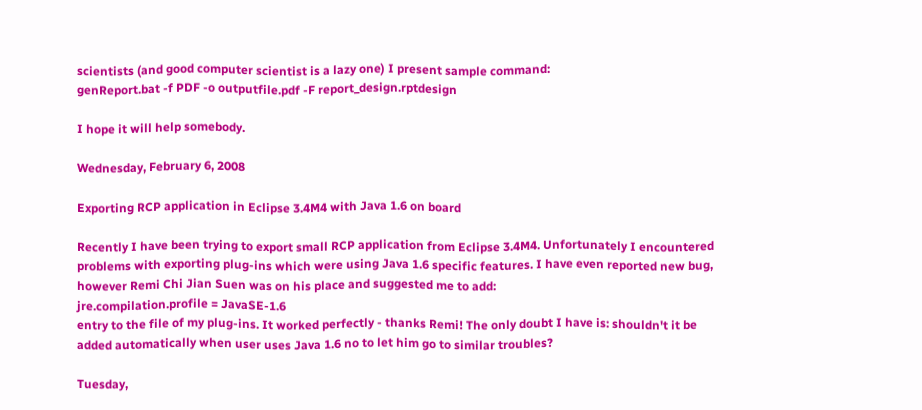scientists (and good computer scientist is a lazy one) I present sample command:
genReport.bat -f PDF -o outputfile.pdf -F report_design.rptdesign

I hope it will help somebody.

Wednesday, February 6, 2008

Exporting RCP application in Eclipse 3.4M4 with Java 1.6 on board

Recently I have been trying to export small RCP application from Eclipse 3.4M4. Unfortunately I encountered problems with exporting plug-ins which were using Java 1.6 specific features. I have even reported new bug, however Remi Chi Jian Suen was on his place and suggested me to add:
jre.compilation.profile = JavaSE-1.6
entry to the file of my plug-ins. It worked perfectly - thanks Remi! The only doubt I have is: shouldn't it be added automatically when user uses Java 1.6 no to let him go to similar troubles?

Tuesday,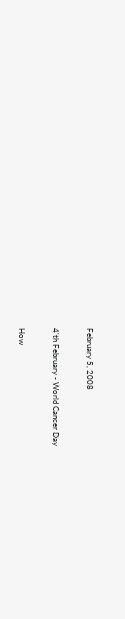February 5, 2008

4'th February - World Cancer Day

How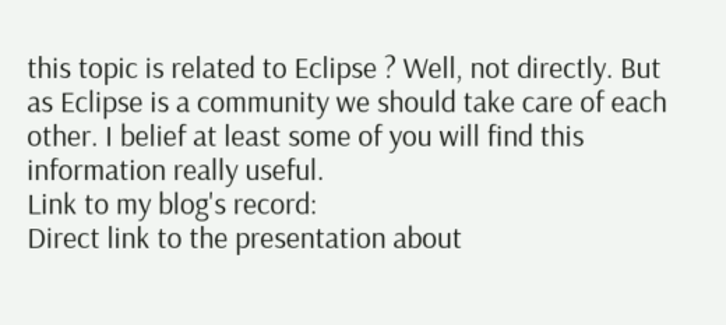this topic is related to Eclipse ? Well, not directly. But as Eclipse is a community we should take care of each other. I belief at least some of you will find this information really useful.
Link to my blog's record:
Direct link to the presentation about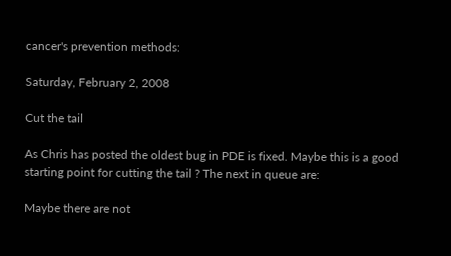cancer's prevention methods:

Saturday, February 2, 2008

Cut the tail

As Chris has posted the oldest bug in PDE is fixed. Maybe this is a good starting point for cutting the tail ? The next in queue are:

Maybe there are not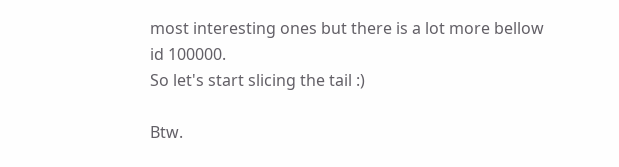most interesting ones but there is a lot more bellow id 100000.
So let's start slicing the tail :)

Btw.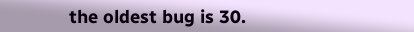the oldest bug is 30.